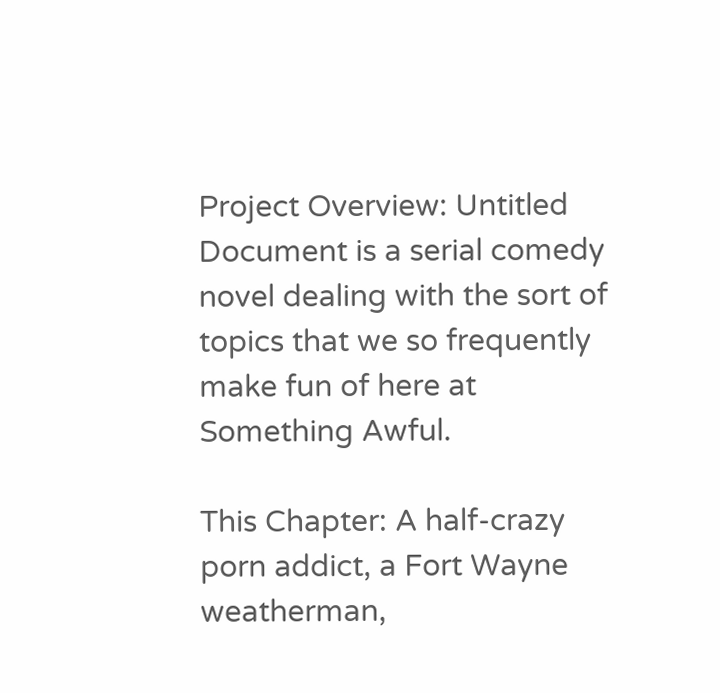Project Overview: Untitled Document is a serial comedy novel dealing with the sort of topics that we so frequently make fun of here at Something Awful.

This Chapter: A half-crazy porn addict, a Fort Wayne weatherman,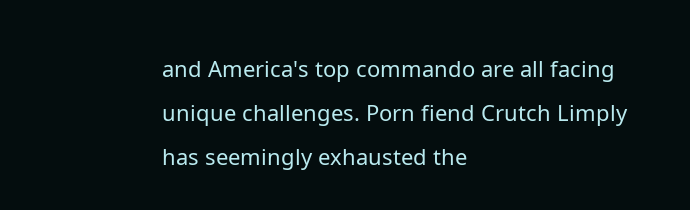and America's top commando are all facing unique challenges. Porn fiend Crutch Limply has seemingly exhausted the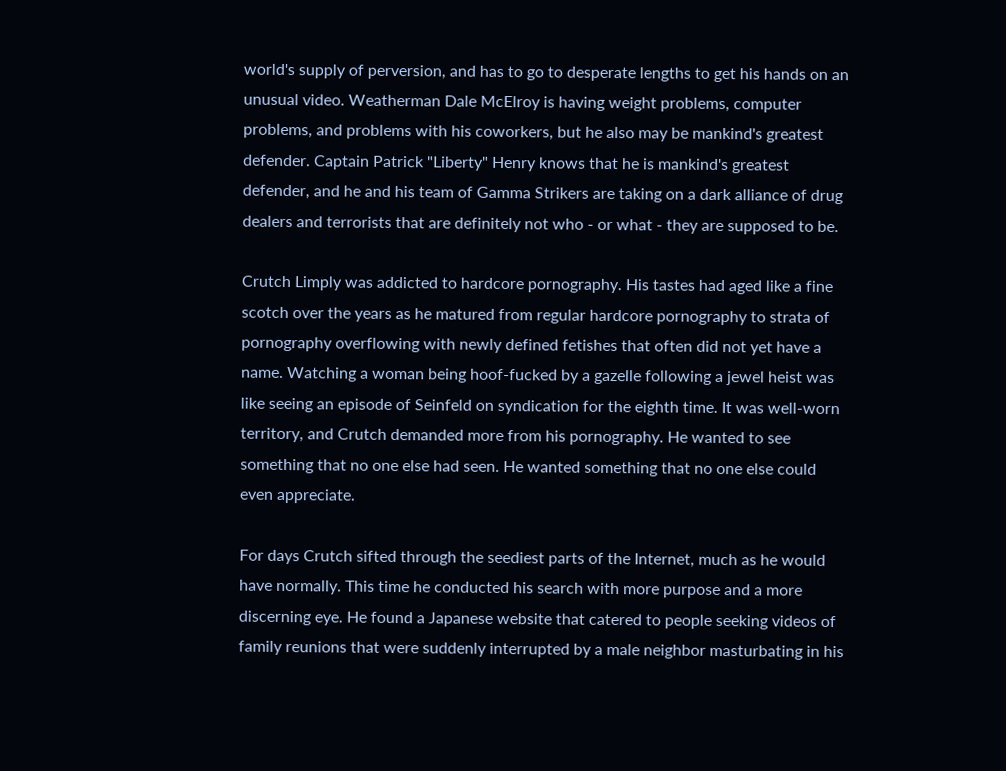world's supply of perversion, and has to go to desperate lengths to get his hands on an unusual video. Weatherman Dale McElroy is having weight problems, computer problems, and problems with his coworkers, but he also may be mankind's greatest defender. Captain Patrick "Liberty" Henry knows that he is mankind's greatest defender, and he and his team of Gamma Strikers are taking on a dark alliance of drug dealers and terrorists that are definitely not who - or what - they are supposed to be.

Crutch Limply was addicted to hardcore pornography. His tastes had aged like a fine scotch over the years as he matured from regular hardcore pornography to strata of pornography overflowing with newly defined fetishes that often did not yet have a name. Watching a woman being hoof-fucked by a gazelle following a jewel heist was like seeing an episode of Seinfeld on syndication for the eighth time. It was well-worn territory, and Crutch demanded more from his pornography. He wanted to see something that no one else had seen. He wanted something that no one else could even appreciate.

For days Crutch sifted through the seediest parts of the Internet, much as he would have normally. This time he conducted his search with more purpose and a more discerning eye. He found a Japanese website that catered to people seeking videos of family reunions that were suddenly interrupted by a male neighbor masturbating in his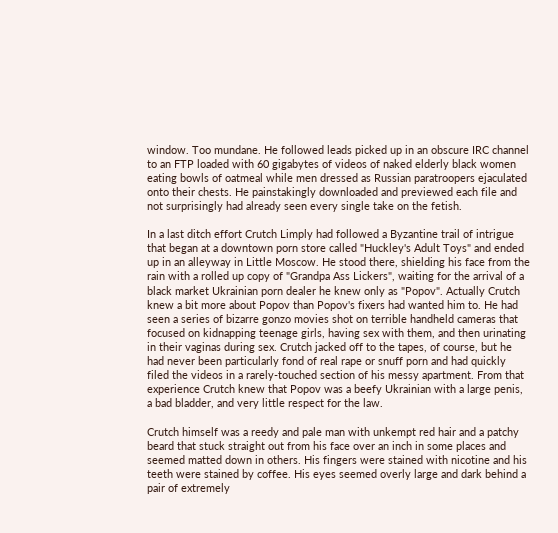window. Too mundane. He followed leads picked up in an obscure IRC channel to an FTP loaded with 60 gigabytes of videos of naked elderly black women eating bowls of oatmeal while men dressed as Russian paratroopers ejaculated onto their chests. He painstakingly downloaded and previewed each file and not surprisingly had already seen every single take on the fetish.

In a last ditch effort Crutch Limply had followed a Byzantine trail of intrigue that began at a downtown porn store called "Huckley's Adult Toys" and ended up in an alleyway in Little Moscow. He stood there, shielding his face from the rain with a rolled up copy of "Grandpa Ass Lickers", waiting for the arrival of a black market Ukrainian porn dealer he knew only as "Popov". Actually Crutch knew a bit more about Popov than Popov's fixers had wanted him to. He had seen a series of bizarre gonzo movies shot on terrible handheld cameras that focused on kidnapping teenage girls, having sex with them, and then urinating in their vaginas during sex. Crutch jacked off to the tapes, of course, but he had never been particularly fond of real rape or snuff porn and had quickly filed the videos in a rarely-touched section of his messy apartment. From that experience Crutch knew that Popov was a beefy Ukrainian with a large penis, a bad bladder, and very little respect for the law.

Crutch himself was a reedy and pale man with unkempt red hair and a patchy beard that stuck straight out from his face over an inch in some places and seemed matted down in others. His fingers were stained with nicotine and his teeth were stained by coffee. His eyes seemed overly large and dark behind a pair of extremely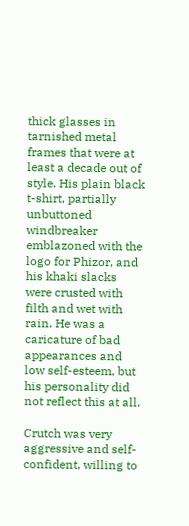thick glasses in tarnished metal frames that were at least a decade out of style. His plain black t-shirt, partially unbuttoned windbreaker emblazoned with the logo for Phizor, and his khaki slacks were crusted with filth and wet with rain. He was a caricature of bad appearances and low self-esteem, but his personality did not reflect this at all.

Crutch was very aggressive and self-confident, willing to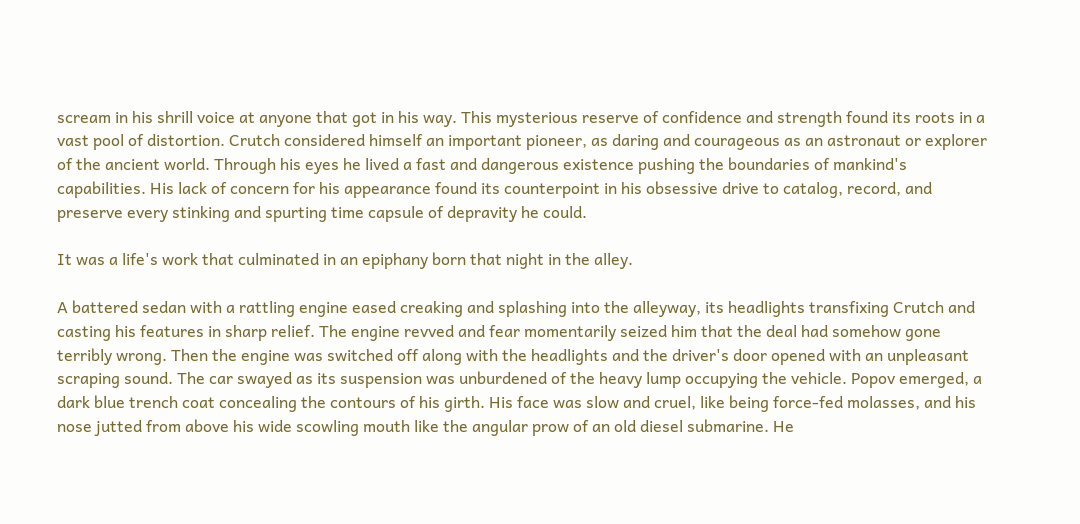scream in his shrill voice at anyone that got in his way. This mysterious reserve of confidence and strength found its roots in a vast pool of distortion. Crutch considered himself an important pioneer, as daring and courageous as an astronaut or explorer of the ancient world. Through his eyes he lived a fast and dangerous existence pushing the boundaries of mankind's capabilities. His lack of concern for his appearance found its counterpoint in his obsessive drive to catalog, record, and preserve every stinking and spurting time capsule of depravity he could.

It was a life's work that culminated in an epiphany born that night in the alley.

A battered sedan with a rattling engine eased creaking and splashing into the alleyway, its headlights transfixing Crutch and casting his features in sharp relief. The engine revved and fear momentarily seized him that the deal had somehow gone terribly wrong. Then the engine was switched off along with the headlights and the driver's door opened with an unpleasant scraping sound. The car swayed as its suspension was unburdened of the heavy lump occupying the vehicle. Popov emerged, a dark blue trench coat concealing the contours of his girth. His face was slow and cruel, like being force-fed molasses, and his nose jutted from above his wide scowling mouth like the angular prow of an old diesel submarine. He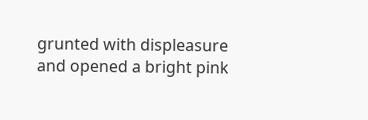grunted with displeasure and opened a bright pink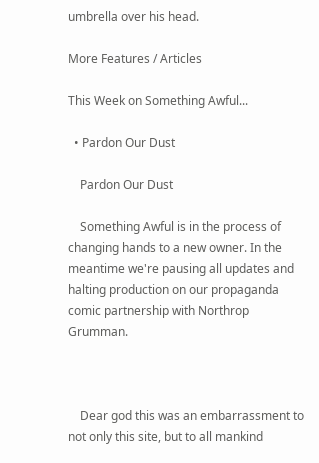umbrella over his head.

More Features / Articles

This Week on Something Awful...

  • Pardon Our Dust

    Pardon Our Dust

    Something Awful is in the process of changing hands to a new owner. In the meantime we're pausing all updates and halting production on our propaganda comic partnership with Northrop Grumman.



    Dear god this was an embarrassment to not only this site, but to all mankind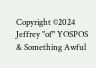Copyright ©2024 Jeffrey "of" YOSPOS & Something Awful